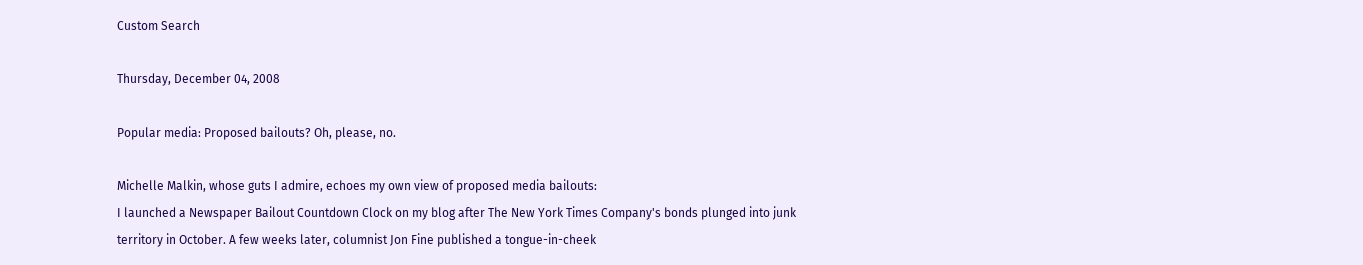Custom Search

Thursday, December 04, 2008

Popular media: Proposed bailouts? Oh, please, no.

Michelle Malkin, whose guts I admire, echoes my own view of proposed media bailouts:
I launched a Newspaper Bailout Countdown Clock on my blog after The New York Times Company's bonds plunged into junk territory in October. A few weeks later, columnist Jon Fine published a tongue-in-cheek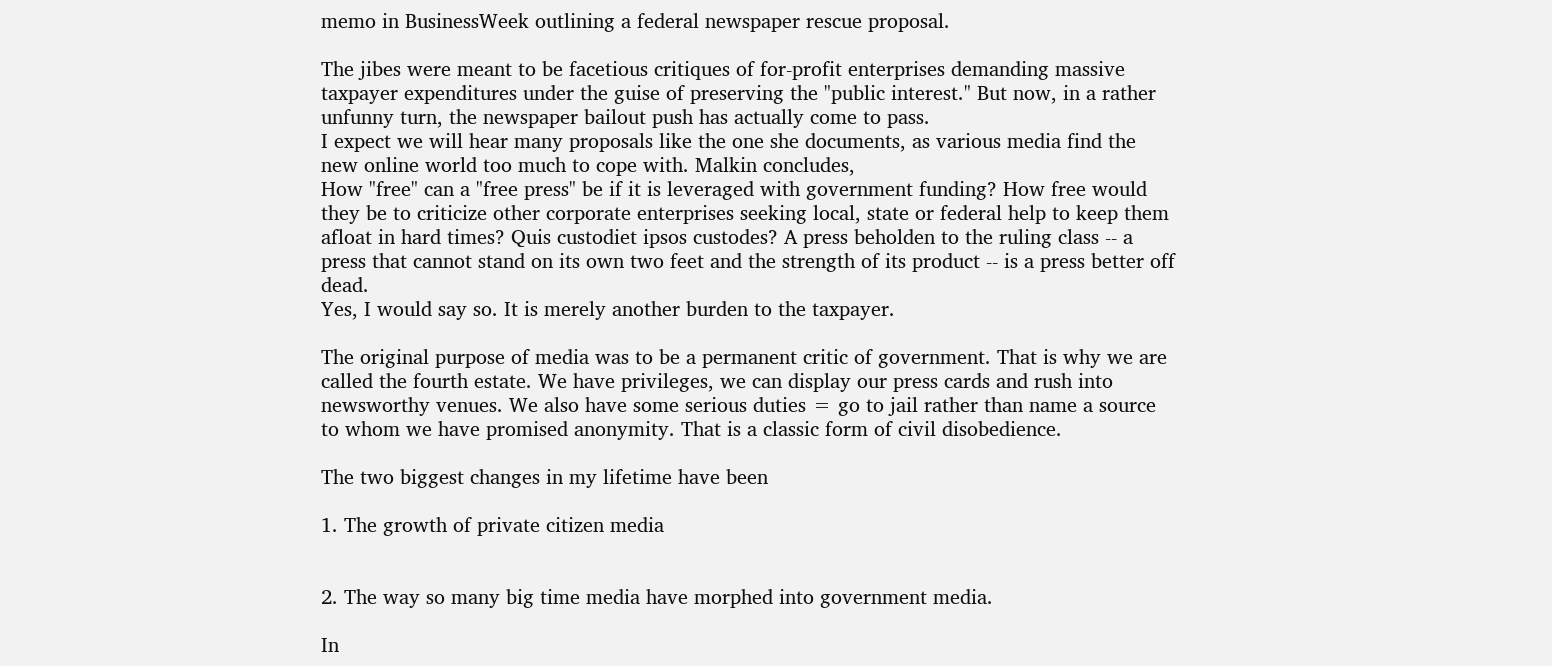memo in BusinessWeek outlining a federal newspaper rescue proposal.

The jibes were meant to be facetious critiques of for-profit enterprises demanding massive taxpayer expenditures under the guise of preserving the "public interest." But now, in a rather unfunny turn, the newspaper bailout push has actually come to pass.
I expect we will hear many proposals like the one she documents, as various media find the new online world too much to cope with. Malkin concludes,
How "free" can a "free press" be if it is leveraged with government funding? How free would they be to criticize other corporate enterprises seeking local, state or federal help to keep them afloat in hard times? Quis custodiet ipsos custodes? A press beholden to the ruling class -- a press that cannot stand on its own two feet and the strength of its product -- is a press better off dead.
Yes, I would say so. It is merely another burden to the taxpayer.

The original purpose of media was to be a permanent critic of government. That is why we are called the fourth estate. We have privileges, we can display our press cards and rush into newsworthy venues. We also have some serious duties = go to jail rather than name a source to whom we have promised anonymity. That is a classic form of civil disobedience.

The two biggest changes in my lifetime have been

1. The growth of private citizen media


2. The way so many big time media have morphed into government media.

In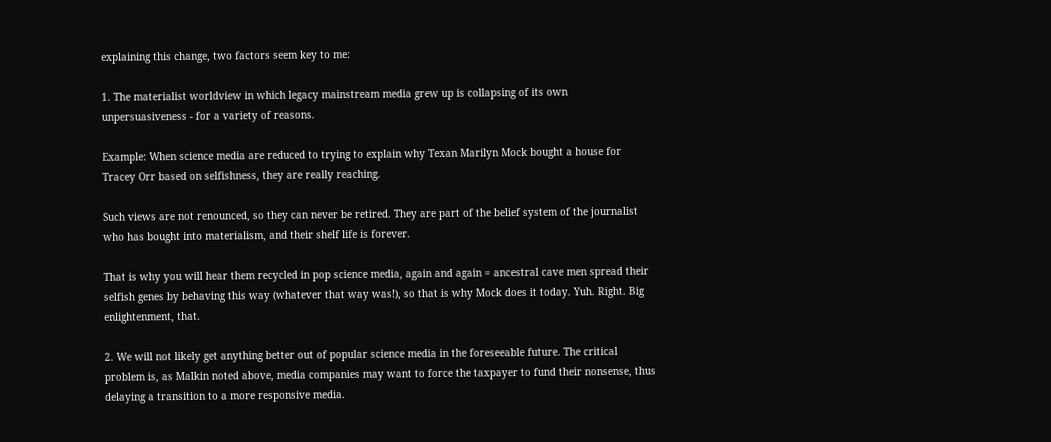explaining this change, two factors seem key to me:

1. The materialist worldview in which legacy mainstream media grew up is collapsing of its own unpersuasiveness - for a variety of reasons.

Example: When science media are reduced to trying to explain why Texan Marilyn Mock bought a house for Tracey Orr based on selfishness, they are really reaching.

Such views are not renounced, so they can never be retired. They are part of the belief system of the journalist who has bought into materialism, and their shelf life is forever.

That is why you will hear them recycled in pop science media, again and again = ancestral cave men spread their selfish genes by behaving this way (whatever that way was!), so that is why Mock does it today. Yuh. Right. Big enlightenment, that.

2. We will not likely get anything better out of popular science media in the foreseeable future. The critical problem is, as Malkin noted above, media companies may want to force the taxpayer to fund their nonsense, thus delaying a transition to a more responsive media.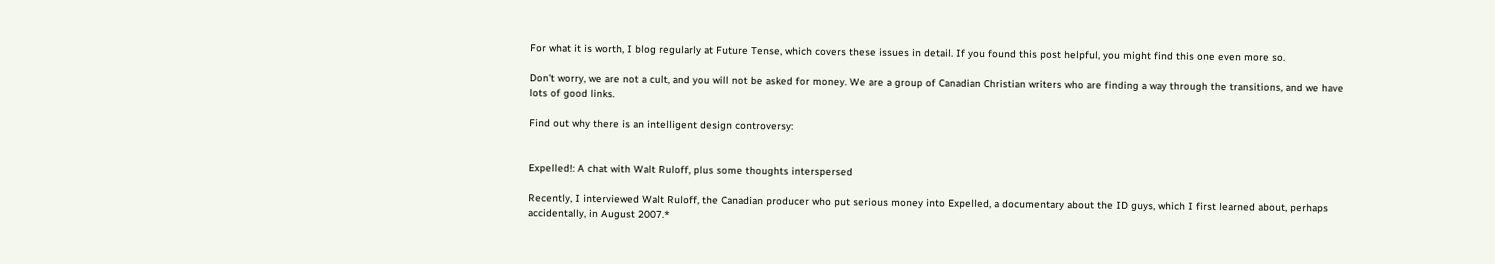For what it is worth, I blog regularly at Future Tense, which covers these issues in detail. If you found this post helpful, you might find this one even more so.

Don't worry, we are not a cult, and you will not be asked for money. We are a group of Canadian Christian writers who are finding a way through the transitions, and we have lots of good links.

Find out why there is an intelligent design controversy:


Expelled!: A chat with Walt Ruloff, plus some thoughts interspersed

Recently, I interviewed Walt Ruloff, the Canadian producer who put serious money into Expelled, a documentary about the ID guys, which I first learned about, perhaps accidentally, in August 2007.*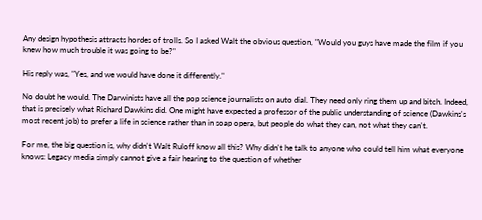Any design hypothesis attracts hordes of trolls. So I asked Walt the obvious question, "Would you guys have made the film if you knew how much trouble it was going to be?"

His reply was, "Yes, and we would have done it differently."

No doubt he would. The Darwinists have all the pop science journalists on auto dial. They need only ring them up and bitch. Indeed, that is precisely what Richard Dawkins did. One might have expected a professor of the public understanding of science (Dawkins's most recent job) to prefer a life in science rather than in soap opera, but people do what they can, not what they can't.

For me, the big question is, why didn't Walt Ruloff know all this? Why didn't he talk to anyone who could tell him what everyone knows: Legacy media simply cannot give a fair hearing to the question of whether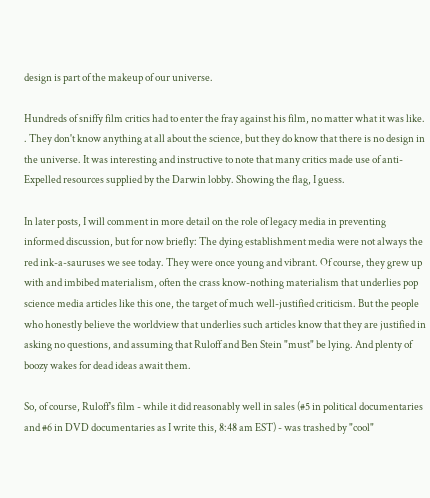design is part of the makeup of our universe.

Hundreds of sniffy film critics had to enter the fray against his film, no matter what it was like. . They don't know anything at all about the science, but they do know that there is no design in the universe. It was interesting and instructive to note that many critics made use of anti-Expelled resources supplied by the Darwin lobby. Showing the flag, I guess.

In later posts, I will comment in more detail on the role of legacy media in preventing informed discussion, but for now briefly: The dying establishment media were not always the red ink-a-sauruses we see today. They were once young and vibrant. Of course, they grew up with and imbibed materialism, often the crass know-nothing materialism that underlies pop science media articles like this one, the target of much well-justified criticism. But the people who honestly believe the worldview that underlies such articles know that they are justified in asking no questions, and assuming that Ruloff and Ben Stein "must" be lying. And plenty of boozy wakes for dead ideas await them.

So, of course, Ruloff's film - while it did reasonably well in sales (#5 in political documentaries and #6 in DVD documentaries as I write this, 8:48 am EST) - was trashed by "cool"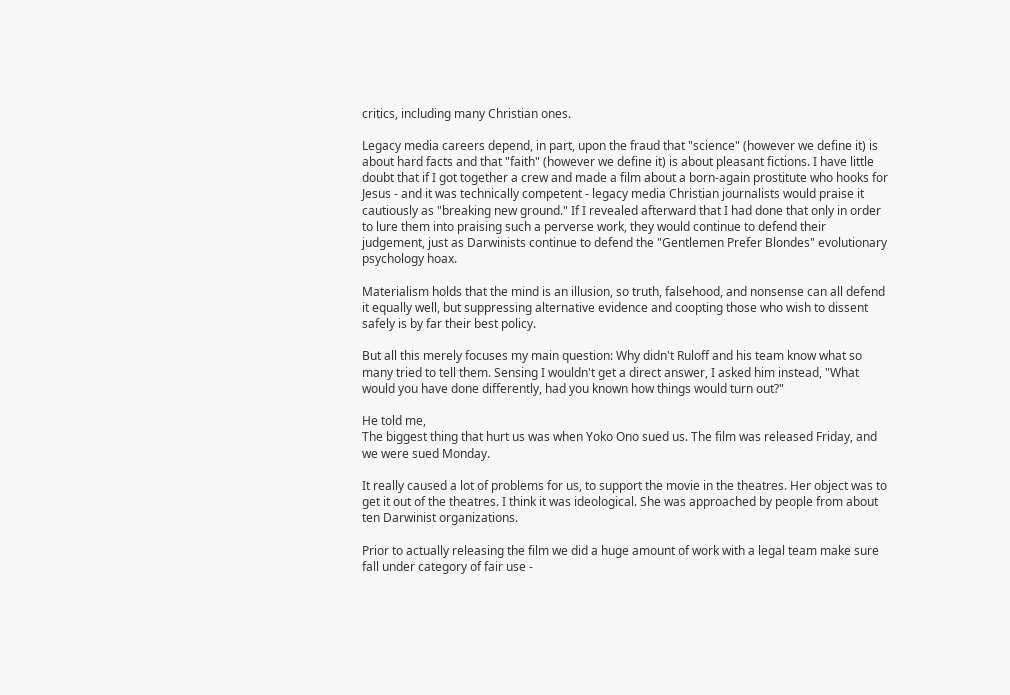critics, including many Christian ones.

Legacy media careers depend, in part, upon the fraud that "science" (however we define it) is about hard facts and that "faith" (however we define it) is about pleasant fictions. I have little doubt that if I got together a crew and made a film about a born-again prostitute who hooks for Jesus - and it was technically competent - legacy media Christian journalists would praise it cautiously as "breaking new ground." If I revealed afterward that I had done that only in order to lure them into praising such a perverse work, they would continue to defend their judgement, just as Darwinists continue to defend the "Gentlemen Prefer Blondes" evolutionary psychology hoax.

Materialism holds that the mind is an illusion, so truth, falsehood, and nonsense can all defend it equally well, but suppressing alternative evidence and coopting those who wish to dissent safely is by far their best policy.

But all this merely focuses my main question: Why didn't Ruloff and his team know what so many tried to tell them. Sensing I wouldn't get a direct answer, I asked him instead, "What would you have done differently, had you known how things would turn out?"

He told me,
The biggest thing that hurt us was when Yoko Ono sued us. The film was released Friday, and we were sued Monday.

It really caused a lot of problems for us, to support the movie in the theatres. Her object was to get it out of the theatres. I think it was ideological. She was approached by people from about ten Darwinist organizations.

Prior to actually releasing the film we did a huge amount of work with a legal team make sure fall under category of fair use -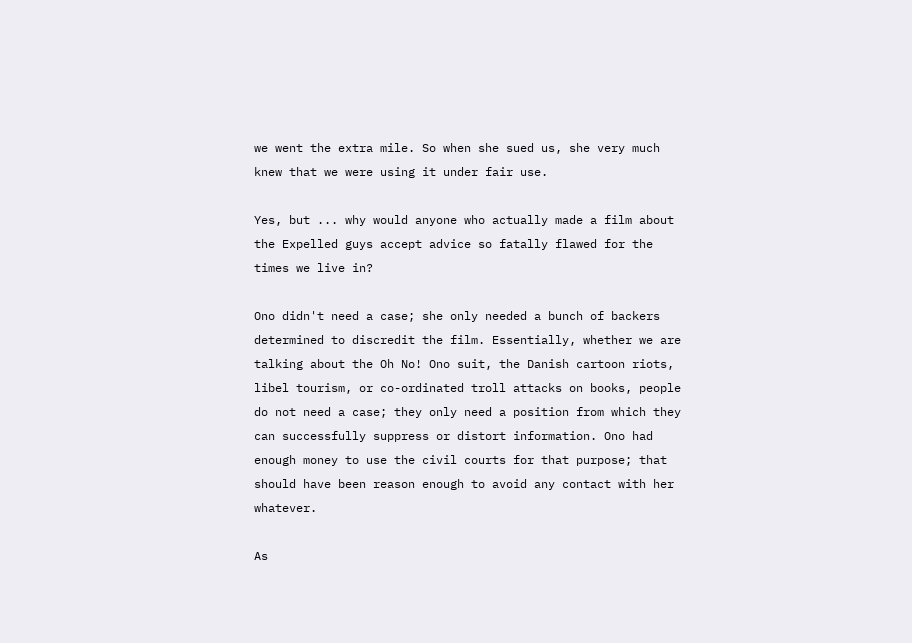we went the extra mile. So when she sued us, she very much knew that we were using it under fair use.

Yes, but ... why would anyone who actually made a film about the Expelled guys accept advice so fatally flawed for the times we live in?

Ono didn't need a case; she only needed a bunch of backers determined to discredit the film. Essentially, whether we are talking about the Oh No! Ono suit, the Danish cartoon riots, libel tourism, or co-ordinated troll attacks on books, people do not need a case; they only need a position from which they can successfully suppress or distort information. Ono had enough money to use the civil courts for that purpose; that should have been reason enough to avoid any contact with her whatever.

As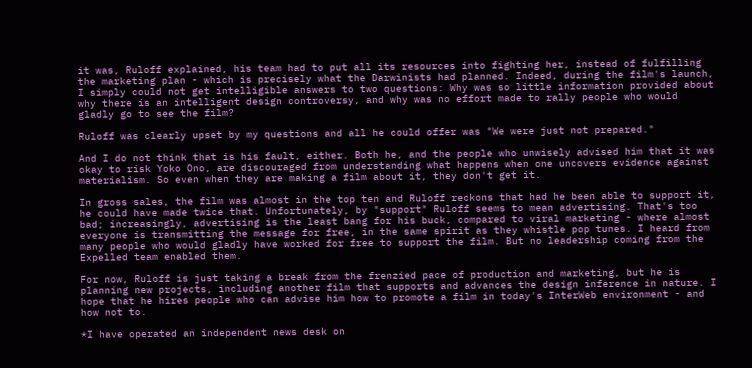it was, Ruloff explained, his team had to put all its resources into fighting her, instead of fulfilling the marketing plan - which is precisely what the Darwinists had planned. Indeed, during the film's launch, I simply could not get intelligible answers to two questions: Why was so little information provided about why there is an intelligent design controversy, and why was no effort made to rally people who would gladly go to see the film?

Ruloff was clearly upset by my questions and all he could offer was "We were just not prepared."

And I do not think that is his fault, either. Both he, and the people who unwisely advised him that it was okay to risk Yoko Ono, are discouraged from understanding what happens when one uncovers evidence against materialism. So even when they are making a film about it, they don't get it.

In gross sales, the film was almost in the top ten and Ruloff reckons that had he been able to support it, he could have made twice that. Unfortunately, by "support" Ruloff seems to mean advertising. That's too bad; increasingly, advertising is the least bang for his buck, compared to viral marketing - where almost everyone is transmitting the message for free, in the same spirit as they whistle pop tunes. I heard from many people who would gladly have worked for free to support the film. But no leadership coming from the Expelled team enabled them.

For now, Ruloff is just taking a break from the frenzied pace of production and marketing, but he is planning new projects, including another film that supports and advances the design inference in nature. I hope that he hires people who can advise him how to promote a film in today's InterWeb environment - and how not to.

*I have operated an independent news desk on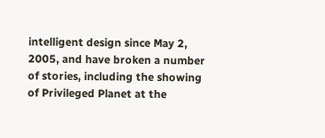intelligent design since May 2, 2005, and have broken a number of stories, including the showing of Privileged Planet at the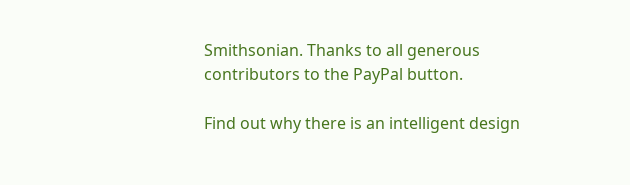Smithsonian. Thanks to all generous contributors to the PayPal button.

Find out why there is an intelligent design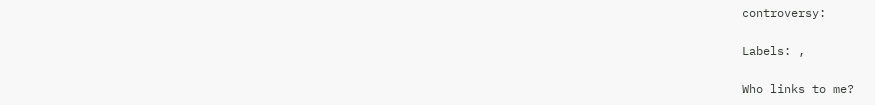controversy:

Labels: ,

Who links to me?